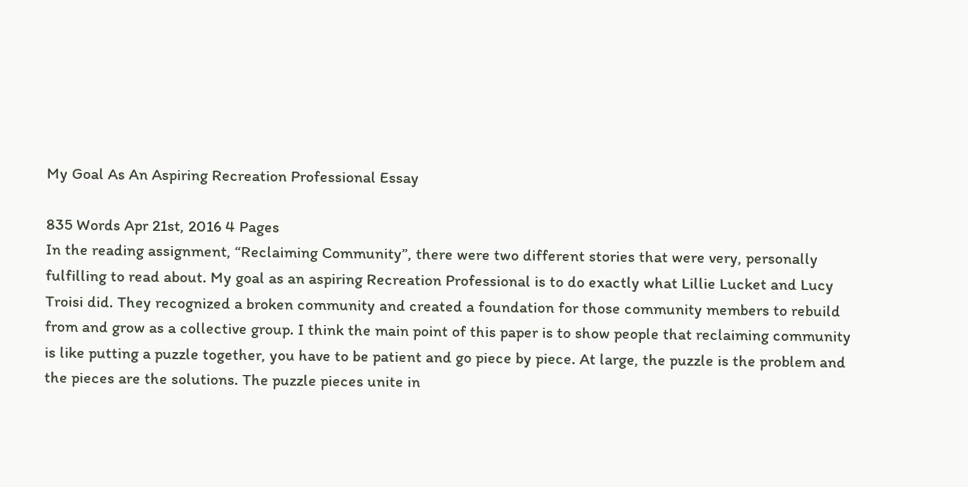My Goal As An Aspiring Recreation Professional Essay

835 Words Apr 21st, 2016 4 Pages
In the reading assignment, “Reclaiming Community”, there were two different stories that were very, personally fulfilling to read about. My goal as an aspiring Recreation Professional is to do exactly what Lillie Lucket and Lucy Troisi did. They recognized a broken community and created a foundation for those community members to rebuild from and grow as a collective group. I think the main point of this paper is to show people that reclaiming community is like putting a puzzle together, you have to be patient and go piece by piece. At large, the puzzle is the problem and the pieces are the solutions. The puzzle pieces unite in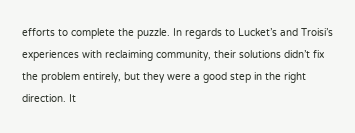efforts to complete the puzzle. In regards to Lucket’s and Troisi’s experiences with reclaiming community, their solutions didn’t fix the problem entirely, but they were a good step in the right direction. It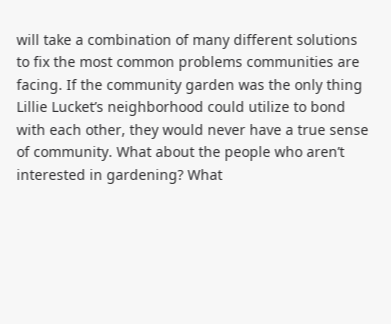will take a combination of many different solutions to fix the most common problems communities are facing. If the community garden was the only thing Lillie Lucket’s neighborhood could utilize to bond with each other, they would never have a true sense of community. What about the people who aren’t interested in gardening? What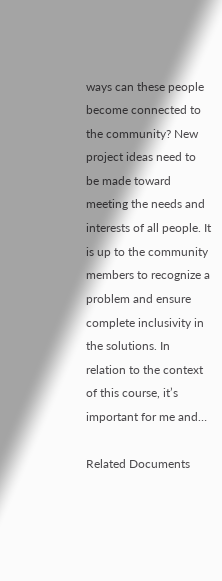ways can these people become connected to the community? New project ideas need to be made toward meeting the needs and interests of all people. It is up to the community members to recognize a problem and ensure complete inclusivity in the solutions. In relation to the context of this course, it’s important for me and…

Related Documents